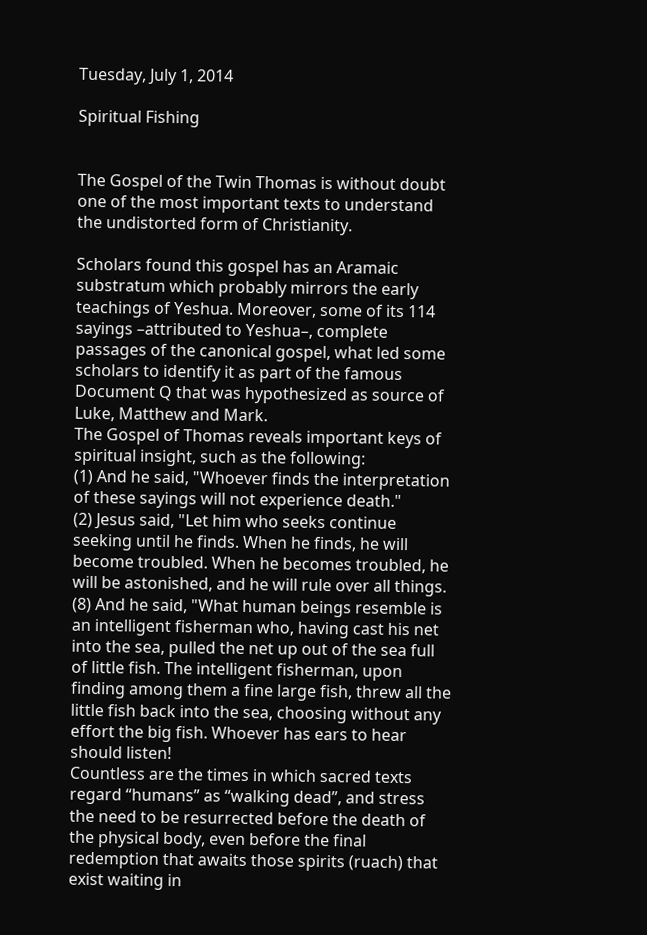Tuesday, July 1, 2014

Spiritual Fishing


The Gospel of the Twin Thomas is without doubt one of the most important texts to understand the undistorted form of Christianity.

Scholars found this gospel has an Aramaic substratum which probably mirrors the early teachings of Yeshua. Moreover, some of its 114 sayings –attributed to Yeshua–, complete passages of the canonical gospel, what led some scholars to identify it as part of the famous Document Q that was hypothesized as source of Luke, Matthew and Mark.
The Gospel of Thomas reveals important keys of spiritual insight, such as the following:
(1) And he said, "Whoever finds the interpretation of these sayings will not experience death."
(2) Jesus said, "Let him who seeks continue seeking until he finds. When he finds, he will become troubled. When he becomes troubled, he will be astonished, and he will rule over all things.
(8) And he said, "What human beings resemble is an intelligent fisherman who, having cast his net into the sea, pulled the net up out of the sea full of little fish. The intelligent fisherman, upon finding among them a fine large fish, threw all the little fish back into the sea, choosing without any effort the big fish. Whoever has ears to hear should listen!
Countless are the times in which sacred texts regard “humans” as “walking dead”, and stress the need to be resurrected before the death of the physical body, even before the final redemption that awaits those spirits (ruach) that exist waiting in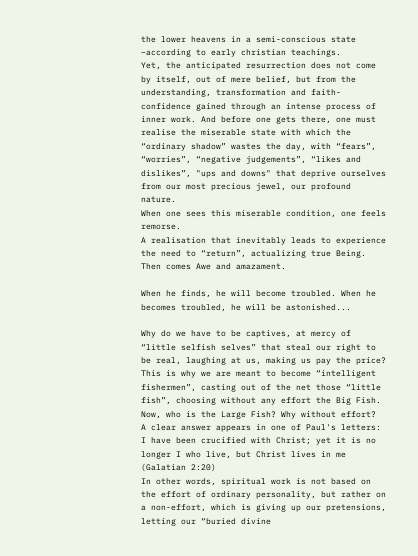the lower heavens in a semi-conscious state –according to early christian teachings.
Yet, the anticipated resurrection does not come by itself, out of mere belief, but from the understanding, transformation and faith-confidence gained through an intense process of inner work. And before one gets there, one must realise the miserable state with which the “ordinary shadow” wastes the day, with “fears”, “worries”, “negative judgements”, “likes and dislikes”, "ups and downs" that deprive ourselves from our most precious jewel, our profound nature.
When one sees this miserable condition, one feels remorse.
A realisation that inevitably leads to experience the need to “return”, actualizing true Being. Then comes Awe and amazament.

When he finds, he will become troubled. When he becomes troubled, he will be astonished...

Why do we have to be captives, at mercy of “little selfish selves” that steal our right to be real, laughing at us, making us pay the price?
This is why we are meant to become “intelligent fishermen”, casting out of the net those “little fish”, choosing without any effort the Big Fish.
Now, who is the Large Fish? Why without effort?
A clear answer appears in one of Paul's letters:
I have been crucified with Christ; yet it is no longer I who live, but Christ lives in me (Galatian 2:20)
In other words, spiritual work is not based on the effort of ordinary personality, but rather on a non-effort, which is giving up our pretensions, letting our “buried divine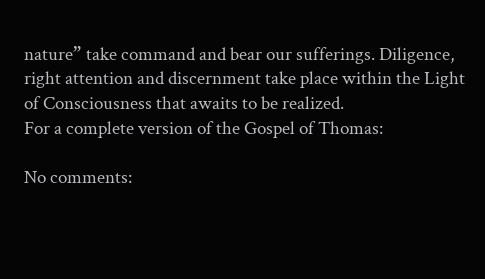nature” take command and bear our sufferings. Diligence, right attention and discernment take place within the Light of Consciousness that awaits to be realized.
For a complete version of the Gospel of Thomas:

No comments: